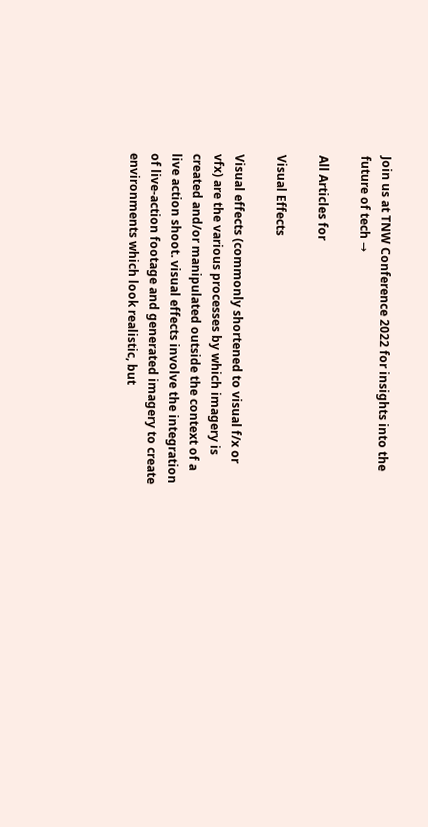Join us at TNW Conference 2022 for insights into the future of tech →

All Articles for

Visual Effects

Visual effects (commonly shortened to visual f/x or vfx) are the various processes by which imagery is created and/or manipulated outside the context of a live action shoot. visual effects involve the integration of live-action footage and generated imagery to create environments which look realistic, but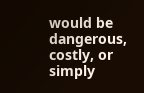would be dangerous, costly, or simply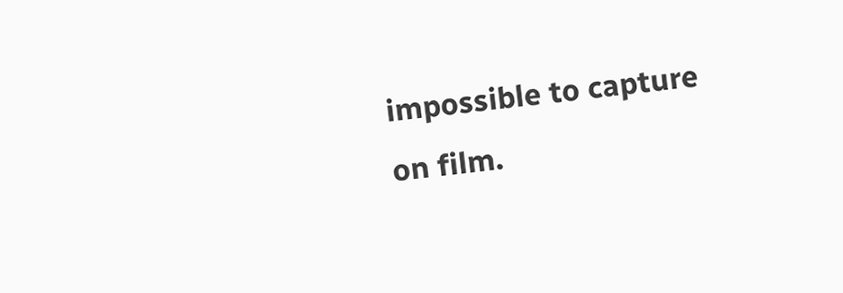impossible to capture on film.